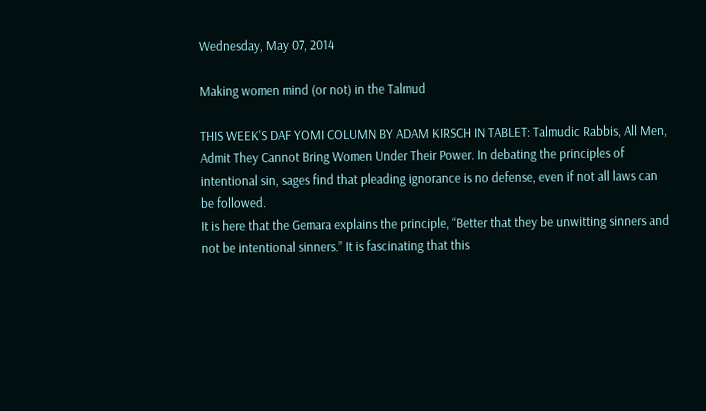Wednesday, May 07, 2014

Making women mind (or not) in the Talmud

THIS WEEK'S DAF YOMI COLUMN BY ADAM KIRSCH IN TABLET: Talmudic Rabbis, All Men, Admit They Cannot Bring Women Under Their Power. In debating the principles of intentional sin, sages find that pleading ignorance is no defense, even if not all laws can be followed.
It is here that the Gemara explains the principle, “Better that they be unwitting sinners and not be intentional sinners.” It is fascinating that this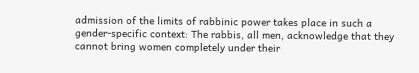admission of the limits of rabbinic power takes place in such a gender-specific context: The rabbis, all men, acknowledge that they cannot bring women completely under their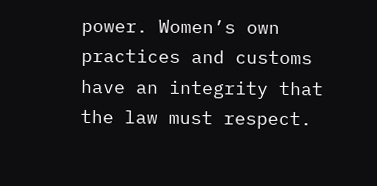power. Women’s own practices and customs have an integrity that the law must respect.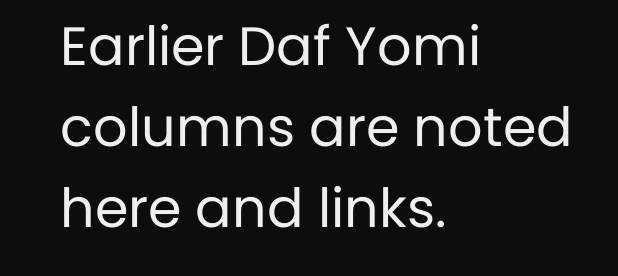Earlier Daf Yomi columns are noted here and links.